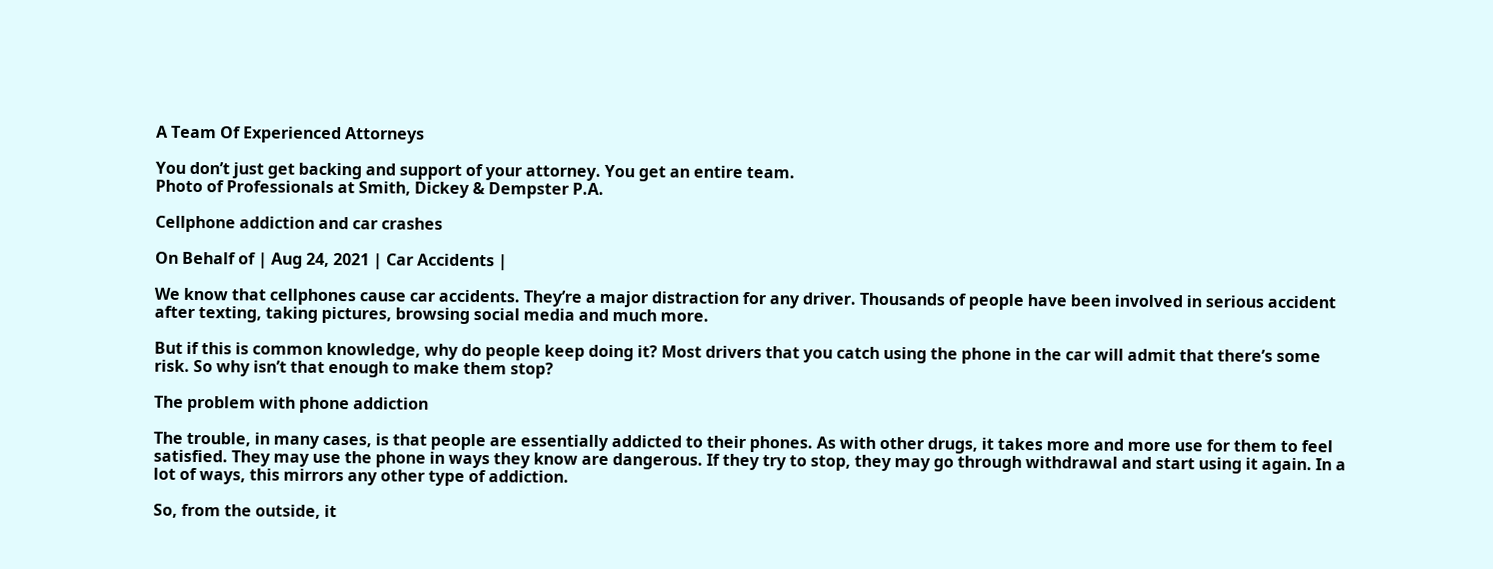A Team Of Experienced Attorneys

You don’t just get backing and support of your attorney. You get an entire team.
Photo of Professionals at Smith, Dickey & Dempster P.A.

Cellphone addiction and car crashes

On Behalf of | Aug 24, 2021 | Car Accidents |

We know that cellphones cause car accidents. They’re a major distraction for any driver. Thousands of people have been involved in serious accident after texting, taking pictures, browsing social media and much more.

But if this is common knowledge, why do people keep doing it? Most drivers that you catch using the phone in the car will admit that there’s some risk. So why isn’t that enough to make them stop?

The problem with phone addiction

The trouble, in many cases, is that people are essentially addicted to their phones. As with other drugs, it takes more and more use for them to feel satisfied. They may use the phone in ways they know are dangerous. If they try to stop, they may go through withdrawal and start using it again. In a lot of ways, this mirrors any other type of addiction.

So, from the outside, it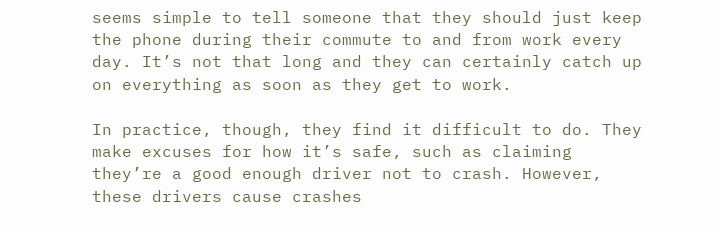seems simple to tell someone that they should just keep the phone during their commute to and from work every day. It’s not that long and they can certainly catch up on everything as soon as they get to work.

In practice, though, they find it difficult to do. They make excuses for how it’s safe, such as claiming they’re a good enough driver not to crash. However, these drivers cause crashes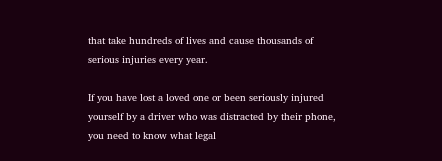that take hundreds of lives and cause thousands of serious injuries every year.

If you have lost a loved one or been seriously injured yourself by a driver who was distracted by their phone, you need to know what legal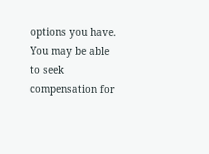options you have. You may be able to seek compensation for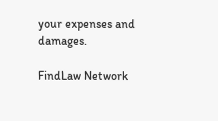your expenses and damages.

FindLaw Network